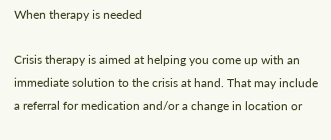When therapy is needed

Crisis therapy is aimed at helping you come up with an immediate solution to the crisis at hand. That may include a referral for medication and/or a change in location or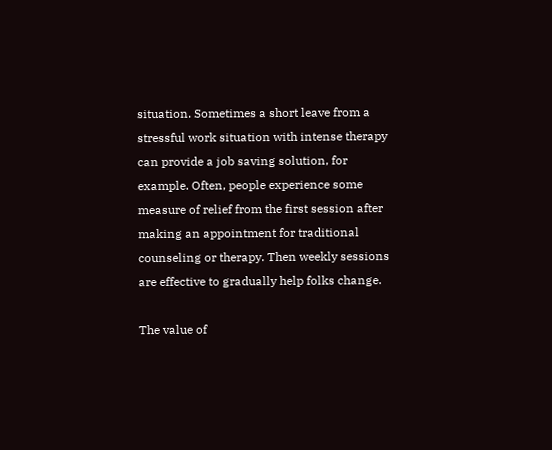situation. Sometimes a short leave from a stressful work situation with intense therapy can provide a job saving solution, for example. Often, people experience some measure of relief from the first session after making an appointment for traditional counseling or therapy. Then weekly sessions are effective to gradually help folks change.

The value of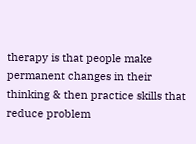therapy is that people make permanent changes in their thinking & then practice skills that reduce problem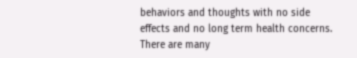behaviors and thoughts with no side effects and no long term health concerns. There are many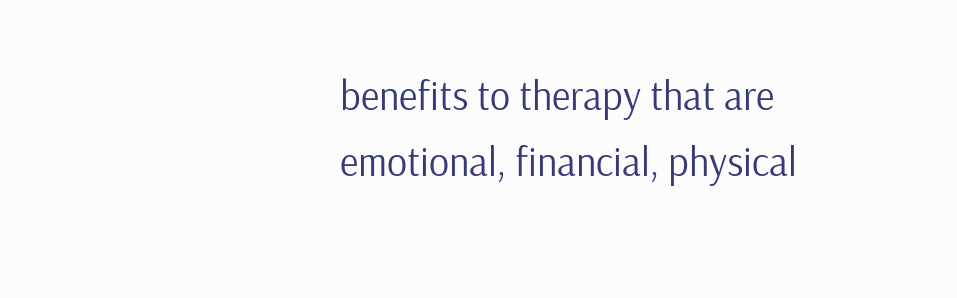benefits to therapy that are emotional, financial, physical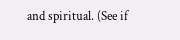and spiritual. (See if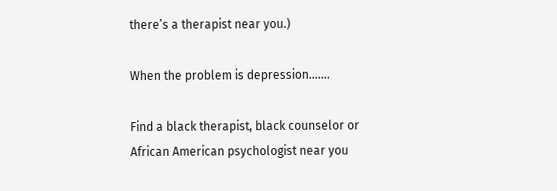there’s a therapist near you.)

When the problem is depression…….

Find a black therapist, black counselor or African American psychologist near you